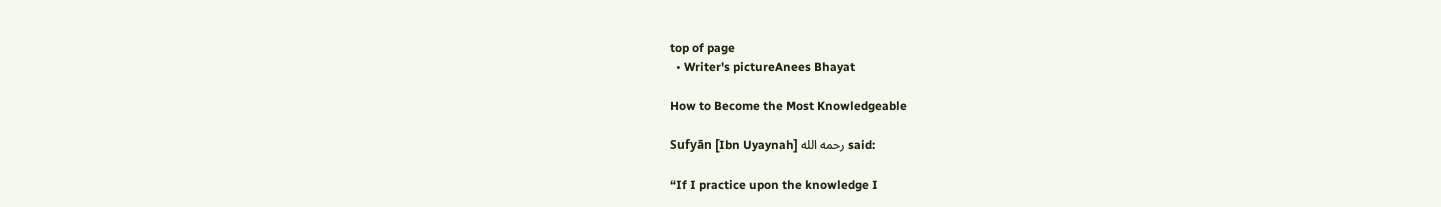top of page
  • Writer's pictureAnees Bhayat

How to Become the Most Knowledgeable

Sufyān [Ibn Uyaynah] رحمه الله said:

“If I practice upon the knowledge I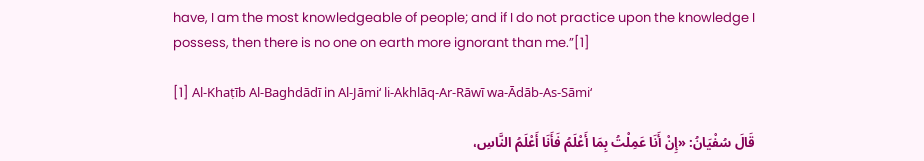have, I am the most knowledgeable of people; and if I do not practice upon the knowledge I possess, then there is no one on earth more ignorant than me.”[1]

[1] Al-Khaṭīb Al-Baghdādī in Al-Jāmi‘ li-Akhlāq-Ar-Rāwī wa-Ādāb-As-Sāmi‘

قَالَ سُفْيَانُ: «إِنْ أَنَا عَمِلْتُ بِمَا أَعْلَمُ فَأَنَا أَعْلَمُ النَّاسِ،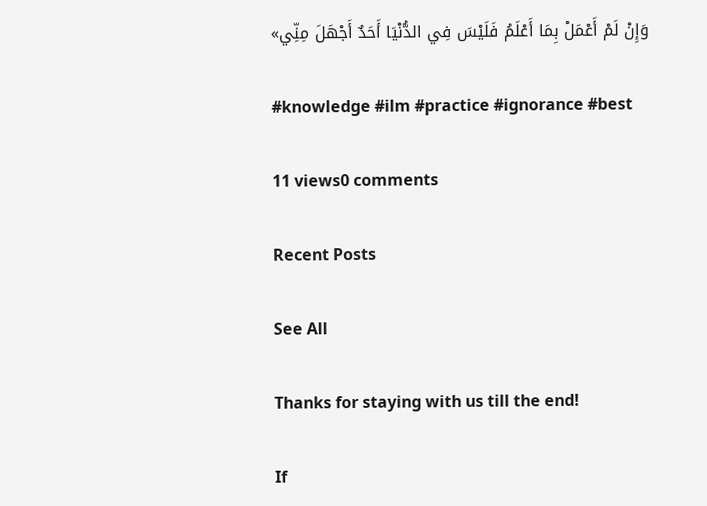وَإِنْ لَمْ أَعْمَلْ بِمَا أَعْلَمُ فَلَيْسَ فِي الدُّنْيَا أَحَدٌ أَجْهَلَ مِنِّي»

#knowledge #ilm #practice #ignorance #best

11 views0 comments

Recent Posts

See All

Thanks for staying with us till the end!

If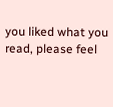you liked what you read, please feel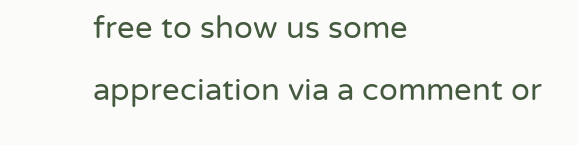free to show us some appreciation via a comment or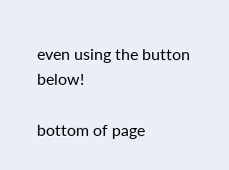even using the button below!

bottom of page